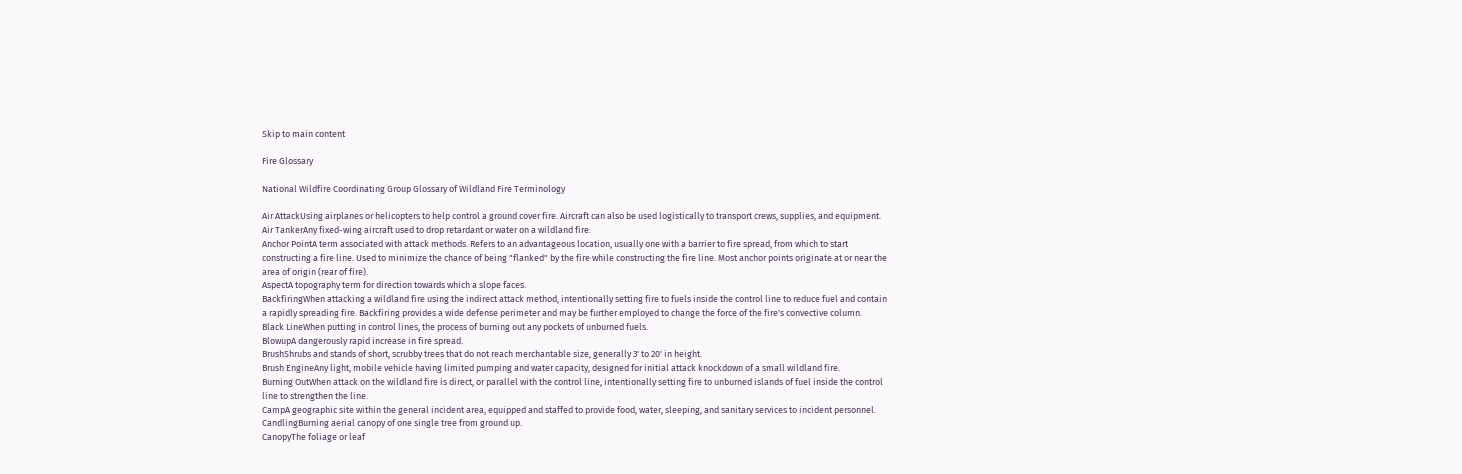Skip to main content

Fire Glossary

National Wildfire Coordinating Group Glossary of Wildland Fire Terminology

Air AttackUsing airplanes or helicopters to help control a ground cover fire. Aircraft can also be used logistically to transport crews, supplies, and equipment.
Air TankerAny fixed-wing aircraft used to drop retardant or water on a wildland fire.
Anchor PointA term associated with attack methods. Refers to an advantageous location, usually one with a barrier to fire spread, from which to start constructing a fire line. Used to minimize the chance of being "flanked" by the fire while constructing the fire line. Most anchor points originate at or near the area of origin (rear of fire).
AspectA topography term for direction towards which a slope faces.
BackfiringWhen attacking a wildland fire using the indirect attack method, intentionally setting fire to fuels inside the control line to reduce fuel and contain a rapidly spreading fire. Backfiring provides a wide defense perimeter and may be further employed to change the force of the fire's convective column.
Black LineWhen putting in control lines, the process of burning out any pockets of unburned fuels.
BlowupA dangerously rapid increase in fire spread.
BrushShrubs and stands of short, scrubby trees that do not reach merchantable size, generally 3' to 20' in height.
Brush EngineAny light, mobile vehicle having limited pumping and water capacity, designed for initial attack knockdown of a small wildland fire.
Burning OutWhen attack on the wildland fire is direct, or parallel with the control line, intentionally setting fire to unburned islands of fuel inside the control line to strengthen the line.
CampA geographic site within the general incident area, equipped and staffed to provide food, water, sleeping, and sanitary services to incident personnel.
CandlingBurning aerial canopy of one single tree from ground up.
CanopyThe foliage or leaf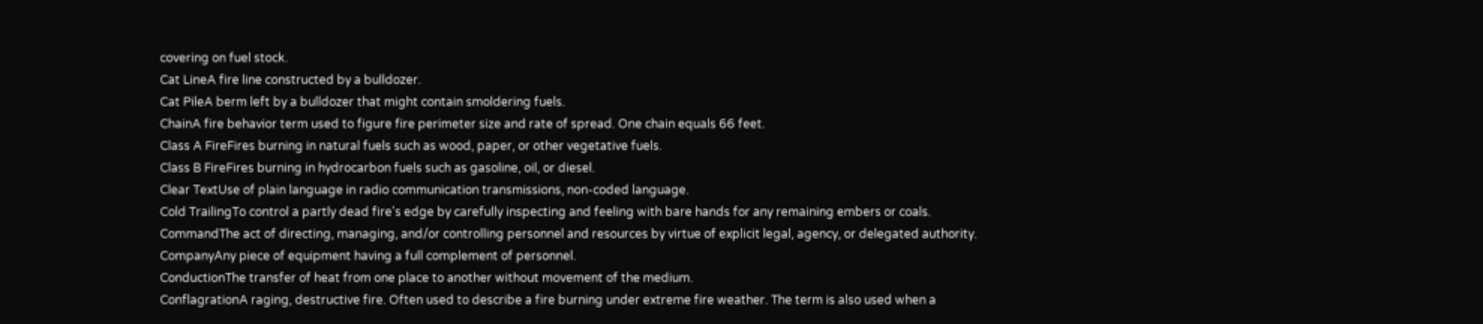covering on fuel stock.
Cat LineA fire line constructed by a bulldozer.
Cat PileA berm left by a bulldozer that might contain smoldering fuels.
ChainA fire behavior term used to figure fire perimeter size and rate of spread. One chain equals 66 feet.
Class A FireFires burning in natural fuels such as wood, paper, or other vegetative fuels.
Class B FireFires burning in hydrocarbon fuels such as gasoline, oil, or diesel.
Clear TextUse of plain language in radio communication transmissions, non-coded language.
Cold TrailingTo control a partly dead fire's edge by carefully inspecting and feeling with bare hands for any remaining embers or coals.
CommandThe act of directing, managing, and/or controlling personnel and resources by virtue of explicit legal, agency, or delegated authority.
CompanyAny piece of equipment having a full complement of personnel.
ConductionThe transfer of heat from one place to another without movement of the medium.
ConflagrationA raging, destructive fire. Often used to describe a fire burning under extreme fire weather. The term is also used when a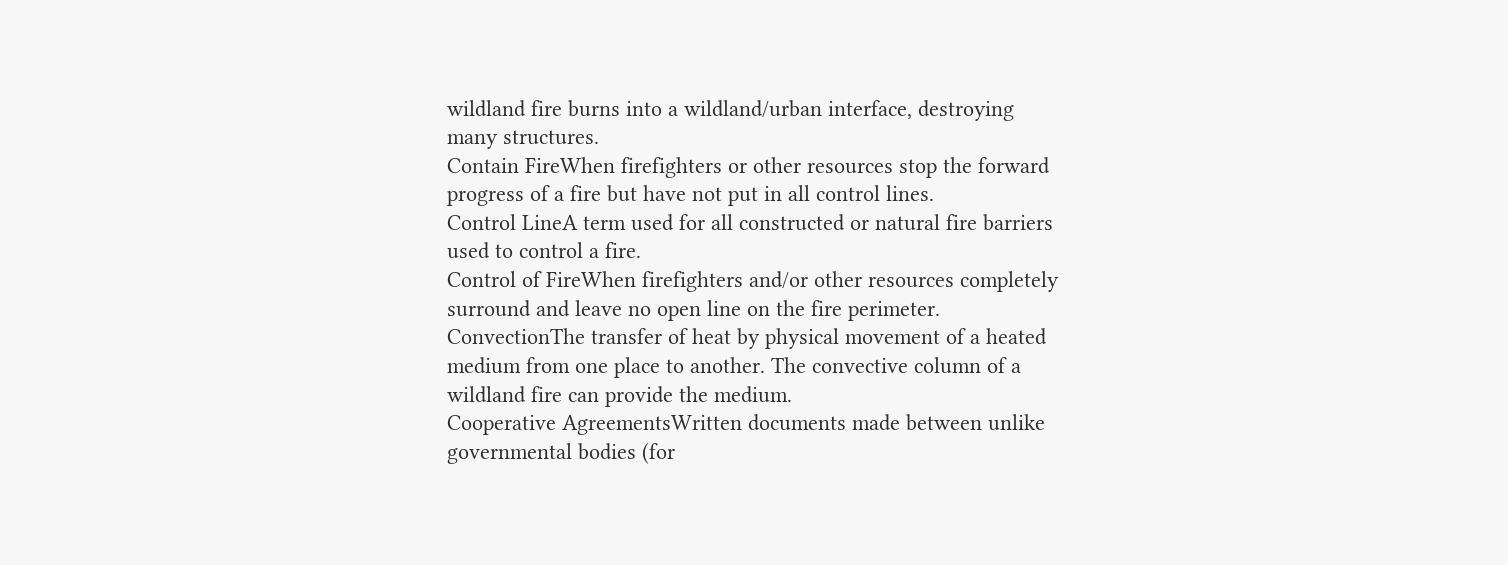wildland fire burns into a wildland/urban interface, destroying many structures.
Contain FireWhen firefighters or other resources stop the forward progress of a fire but have not put in all control lines.
Control LineA term used for all constructed or natural fire barriers used to control a fire.
Control of FireWhen firefighters and/or other resources completely surround and leave no open line on the fire perimeter.
ConvectionThe transfer of heat by physical movement of a heated medium from one place to another. The convective column of a wildland fire can provide the medium.
Cooperative AgreementsWritten documents made between unlike governmental bodies (for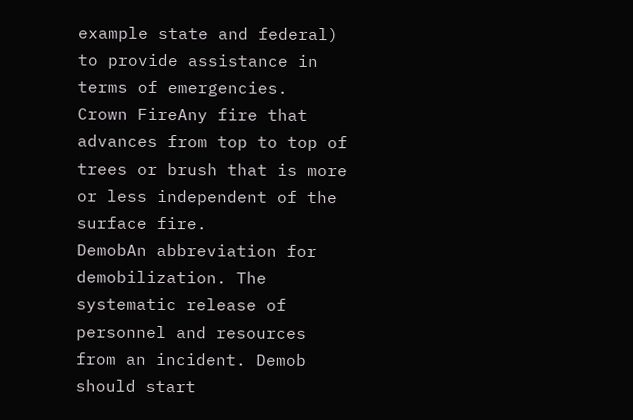example state and federal) to provide assistance in terms of emergencies.
Crown FireAny fire that advances from top to top of trees or brush that is more or less independent of the surface fire.
DemobAn abbreviation for demobilization. The systematic release of personnel and resources from an incident. Demob should start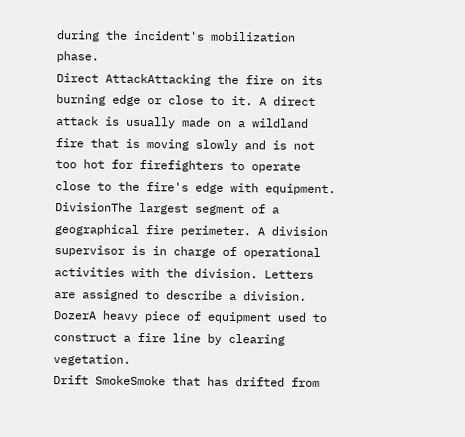during the incident's mobilization phase.
Direct AttackAttacking the fire on its burning edge or close to it. A direct attack is usually made on a wildland fire that is moving slowly and is not too hot for firefighters to operate close to the fire's edge with equipment.
DivisionThe largest segment of a geographical fire perimeter. A division supervisor is in charge of operational activities with the division. Letters are assigned to describe a division.
DozerA heavy piece of equipment used to construct a fire line by clearing vegetation.
Drift SmokeSmoke that has drifted from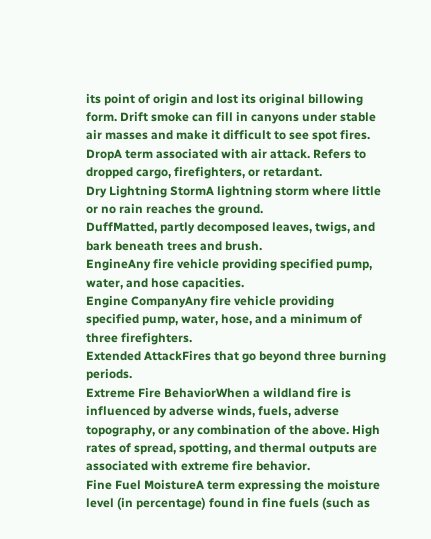its point of origin and lost its original billowing form. Drift smoke can fill in canyons under stable air masses and make it difficult to see spot fires.
DropA term associated with air attack. Refers to dropped cargo, firefighters, or retardant.
Dry Lightning StormA lightning storm where little or no rain reaches the ground.
DuffMatted, partly decomposed leaves, twigs, and bark beneath trees and brush.
EngineAny fire vehicle providing specified pump, water, and hose capacities.
Engine CompanyAny fire vehicle providing specified pump, water, hose, and a minimum of three firefighters.
Extended AttackFires that go beyond three burning periods.
Extreme Fire BehaviorWhen a wildland fire is influenced by adverse winds, fuels, adverse topography, or any combination of the above. High rates of spread, spotting, and thermal outputs are associated with extreme fire behavior.
Fine Fuel MoistureA term expressing the moisture level (in percentage) found in fine fuels (such as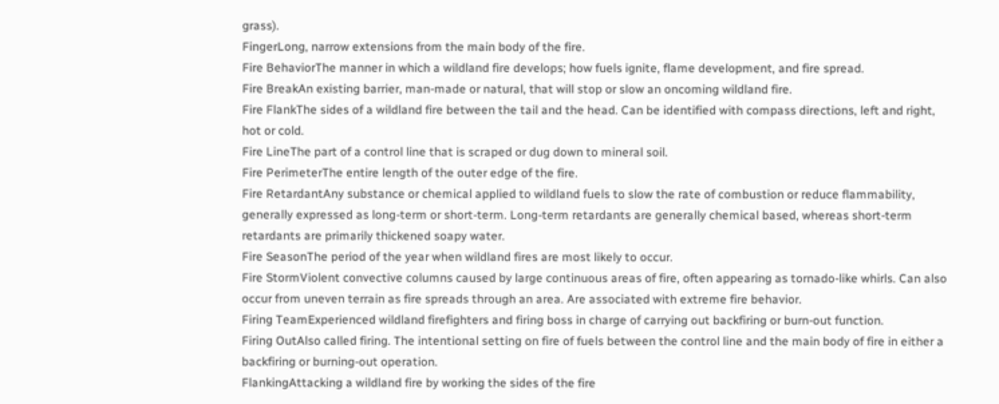grass).
FingerLong, narrow extensions from the main body of the fire.
Fire BehaviorThe manner in which a wildland fire develops; how fuels ignite, flame development, and fire spread.
Fire BreakAn existing barrier, man-made or natural, that will stop or slow an oncoming wildland fire.
Fire FlankThe sides of a wildland fire between the tail and the head. Can be identified with compass directions, left and right, hot or cold.
Fire LineThe part of a control line that is scraped or dug down to mineral soil.
Fire PerimeterThe entire length of the outer edge of the fire.
Fire RetardantAny substance or chemical applied to wildland fuels to slow the rate of combustion or reduce flammability, generally expressed as long-term or short-term. Long-term retardants are generally chemical based, whereas short-term retardants are primarily thickened soapy water.
Fire SeasonThe period of the year when wildland fires are most likely to occur.
Fire StormViolent convective columns caused by large continuous areas of fire, often appearing as tornado-like whirls. Can also occur from uneven terrain as fire spreads through an area. Are associated with extreme fire behavior.
Firing TeamExperienced wildland firefighters and firing boss in charge of carrying out backfiring or burn-out function.
Firing OutAlso called firing. The intentional setting on fire of fuels between the control line and the main body of fire in either a backfiring or burning-out operation.
FlankingAttacking a wildland fire by working the sides of the fire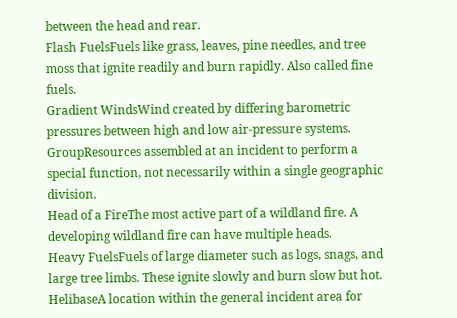between the head and rear.
Flash FuelsFuels like grass, leaves, pine needles, and tree moss that ignite readily and burn rapidly. Also called fine fuels.
Gradient WindsWind created by differing barometric pressures between high and low air-pressure systems.
GroupResources assembled at an incident to perform a special function, not necessarily within a single geographic division.
Head of a FireThe most active part of a wildland fire. A developing wildland fire can have multiple heads.
Heavy FuelsFuels of large diameter such as logs, snags, and large tree limbs. These ignite slowly and burn slow but hot.
HelibaseA location within the general incident area for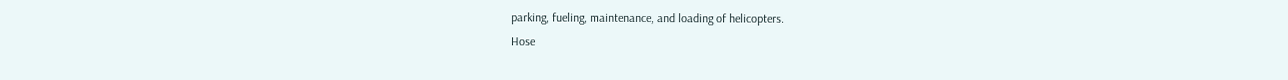parking, fueling, maintenance, and loading of helicopters.
Hose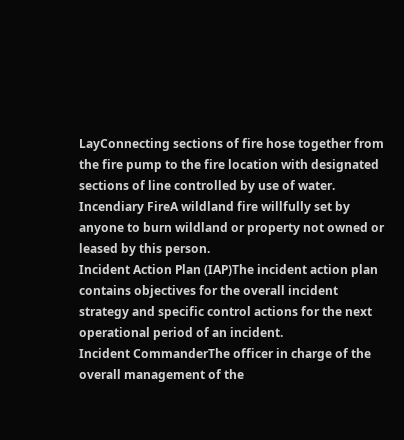LayConnecting sections of fire hose together from the fire pump to the fire location with designated sections of line controlled by use of water.
Incendiary FireA wildland fire willfully set by anyone to burn wildland or property not owned or leased by this person.
Incident Action Plan (IAP)The incident action plan contains objectives for the overall incident strategy and specific control actions for the next operational period of an incident.
Incident CommanderThe officer in charge of the overall management of the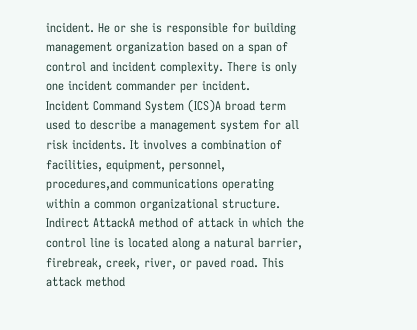incident. He or she is responsible for building management organization based on a span of control and incident complexity. There is only one incident commander per incident.
Incident Command System (ICS)A broad term used to describe a management system for all risk incidents. It involves a combination of facilities, equipment, personnel, procedures,and communications operating within a common organizational structure.
Indirect AttackA method of attack in which the control line is located along a natural barrier, firebreak, creek, river, or paved road. This attack method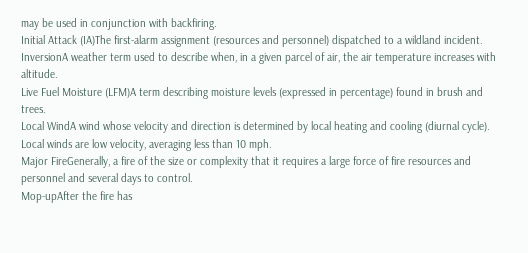may be used in conjunction with backfiring.
Initial Attack (IA)The first-alarm assignment (resources and personnel) dispatched to a wildland incident.
InversionA weather term used to describe when, in a given parcel of air, the air temperature increases with altitude.
Live Fuel Moisture (LFM)A term describing moisture levels (expressed in percentage) found in brush and trees.
Local WindA wind whose velocity and direction is determined by local heating and cooling (diurnal cycle). Local winds are low velocity, averaging less than 10 mph.
Major FireGenerally, a fire of the size or complexity that it requires a large force of fire resources and personnel and several days to control.
Mop-upAfter the fire has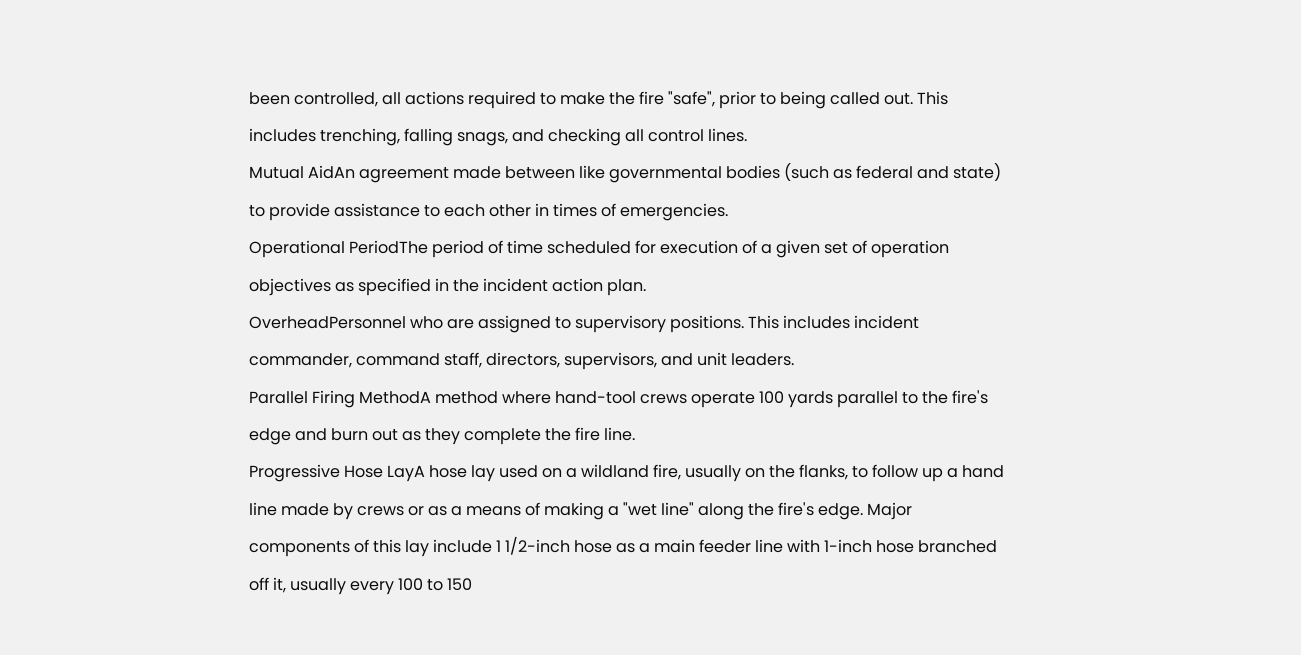been controlled, all actions required to make the fire "safe", prior to being called out. This includes trenching, falling snags, and checking all control lines.
Mutual AidAn agreement made between like governmental bodies (such as federal and state) to provide assistance to each other in times of emergencies.
Operational PeriodThe period of time scheduled for execution of a given set of operation objectives as specified in the incident action plan.
OverheadPersonnel who are assigned to supervisory positions. This includes incident commander, command staff, directors, supervisors, and unit leaders.
Parallel Firing MethodA method where hand-tool crews operate 100 yards parallel to the fire's edge and burn out as they complete the fire line.
Progressive Hose LayA hose lay used on a wildland fire, usually on the flanks, to follow up a hand line made by crews or as a means of making a "wet line" along the fire's edge. Major components of this lay include 1 1/2-inch hose as a main feeder line with 1-inch hose branched off it, usually every 100 to 150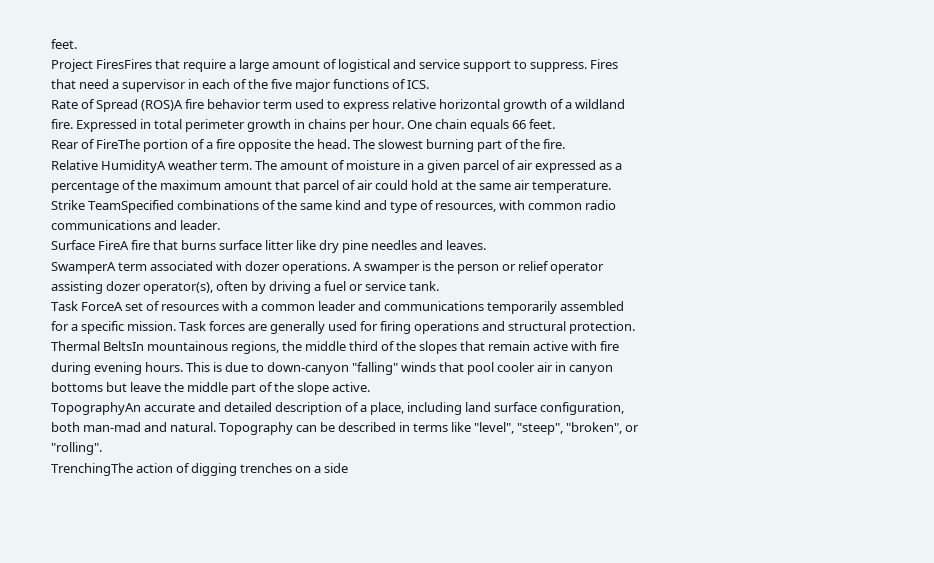feet.
Project FiresFires that require a large amount of logistical and service support to suppress. Fires that need a supervisor in each of the five major functions of ICS.
Rate of Spread (ROS)A fire behavior term used to express relative horizontal growth of a wildland fire. Expressed in total perimeter growth in chains per hour. One chain equals 66 feet.
Rear of FireThe portion of a fire opposite the head. The slowest burning part of the fire.
Relative HumidityA weather term. The amount of moisture in a given parcel of air expressed as a percentage of the maximum amount that parcel of air could hold at the same air temperature.
Strike TeamSpecified combinations of the same kind and type of resources, with common radio communications and leader.
Surface FireA fire that burns surface litter like dry pine needles and leaves.
SwamperA term associated with dozer operations. A swamper is the person or relief operator assisting dozer operator(s), often by driving a fuel or service tank.
Task ForceA set of resources with a common leader and communications temporarily assembled for a specific mission. Task forces are generally used for firing operations and structural protection.
Thermal BeltsIn mountainous regions, the middle third of the slopes that remain active with fire during evening hours. This is due to down-canyon "falling" winds that pool cooler air in canyon bottoms but leave the middle part of the slope active.
TopographyAn accurate and detailed description of a place, including land surface configuration, both man-mad and natural. Topography can be described in terms like "level", "steep", "broken", or "rolling".
TrenchingThe action of digging trenches on a side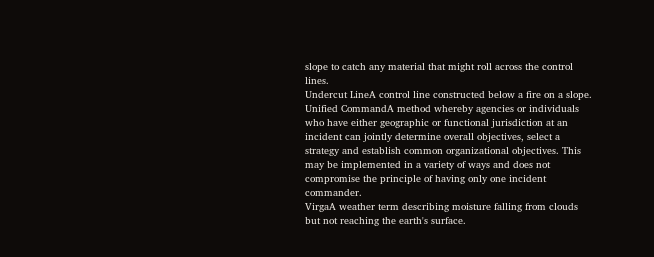slope to catch any material that might roll across the control lines.
Undercut LineA control line constructed below a fire on a slope.
Unified CommandA method whereby agencies or individuals who have either geographic or functional jurisdiction at an incident can jointly determine overall objectives, select a strategy and establish common organizational objectives. This may be implemented in a variety of ways and does not compromise the principle of having only one incident commander.
VirgaA weather term describing moisture falling from clouds but not reaching the earth's surface.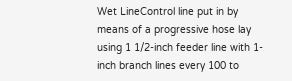Wet LineControl line put in by means of a progressive hose lay using 1 1/2-inch feeder line with 1-inch branch lines every 100 to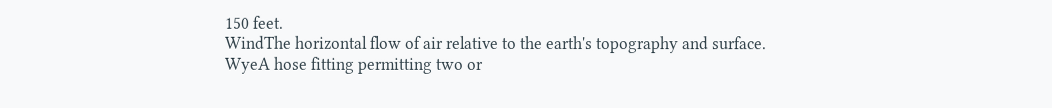150 feet.
WindThe horizontal flow of air relative to the earth's topography and surface.
WyeA hose fitting permitting two or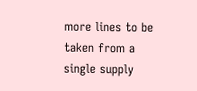more lines to be taken from a single supply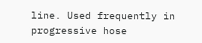line. Used frequently in progressive hose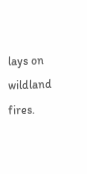lays on wildland fires.